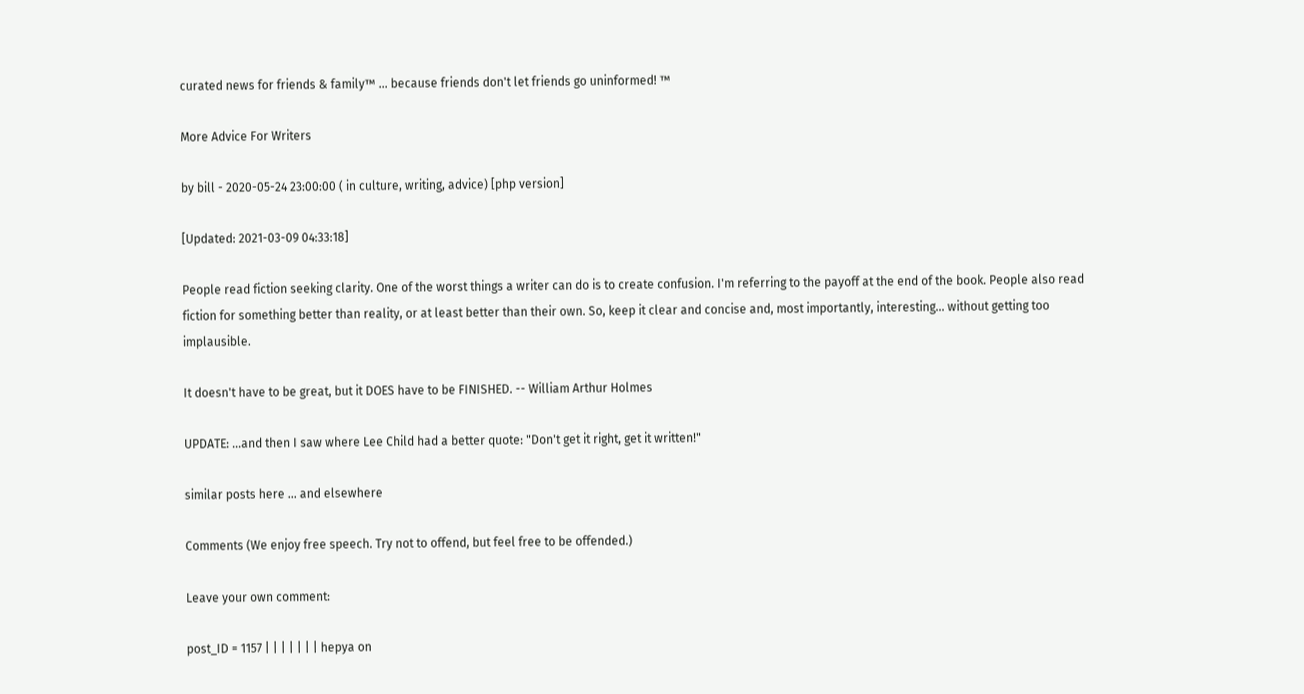curated news for friends & family™ ... because friends don't let friends go uninformed! ™

More Advice For Writers

by bill - 2020-05-24 23:00:00 ( in culture, writing, advice) [php version]

[Updated: 2021-03-09 04:33:18]

People read fiction seeking clarity. One of the worst things a writer can do is to create confusion. I'm referring to the payoff at the end of the book. People also read fiction for something better than reality, or at least better than their own. So, keep it clear and concise and, most importantly, interesting... without getting too implausible.

It doesn't have to be great, but it DOES have to be FINISHED. -- William Arthur Holmes

UPDATE: ...and then I saw where Lee Child had a better quote: "Don't get it right, get it written!"

similar posts here ... and elsewhere

Comments (We enjoy free speech. Try not to offend, but feel free to be offended.)

Leave your own comment:

post_ID = 1157 | | | | | | | hepya on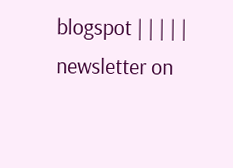blogspot | | | | | newsletter on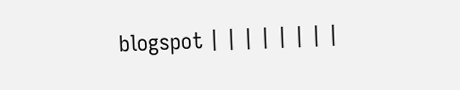blogspot | | | | | | | |